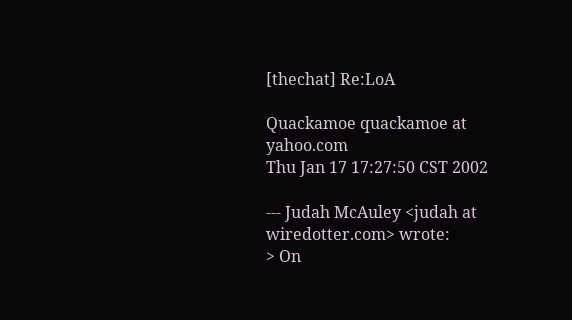[thechat] Re:LoA

Quackamoe quackamoe at yahoo.com
Thu Jan 17 17:27:50 CST 2002

--- Judah McAuley <judah at wiredotter.com> wrote:
> On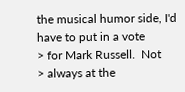the musical humor side, I'd have to put in a vote
> for Mark Russell.  Not
> always at the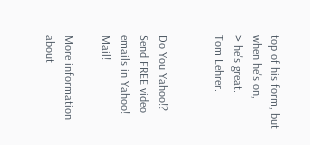top of his form, but when he's on,
> he's great.
Tom Lehrer.


Do You Yahoo!?
Send FREE video emails in Yahoo! Mail!

More information about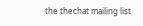the thechat mailing list